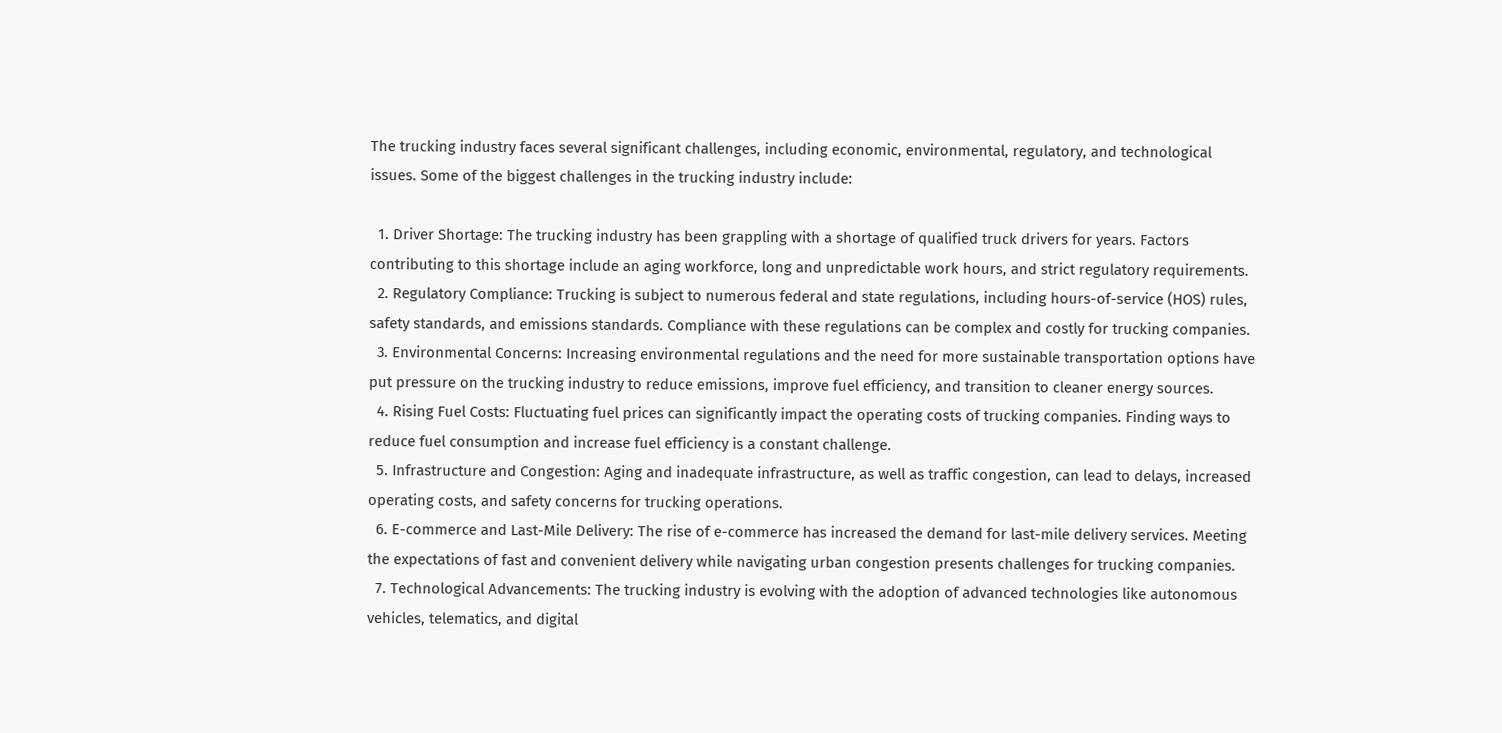The trucking industry faces several significant challenges, including economic, environmental, regulatory, and technological issues. Some of the biggest challenges in the trucking industry include:

  1. Driver Shortage: The trucking industry has been grappling with a shortage of qualified truck drivers for years. Factors contributing to this shortage include an aging workforce, long and unpredictable work hours, and strict regulatory requirements.
  2. Regulatory Compliance: Trucking is subject to numerous federal and state regulations, including hours-of-service (HOS) rules, safety standards, and emissions standards. Compliance with these regulations can be complex and costly for trucking companies.
  3. Environmental Concerns: Increasing environmental regulations and the need for more sustainable transportation options have put pressure on the trucking industry to reduce emissions, improve fuel efficiency, and transition to cleaner energy sources.
  4. Rising Fuel Costs: Fluctuating fuel prices can significantly impact the operating costs of trucking companies. Finding ways to reduce fuel consumption and increase fuel efficiency is a constant challenge.
  5. Infrastructure and Congestion: Aging and inadequate infrastructure, as well as traffic congestion, can lead to delays, increased operating costs, and safety concerns for trucking operations.
  6. E-commerce and Last-Mile Delivery: The rise of e-commerce has increased the demand for last-mile delivery services. Meeting the expectations of fast and convenient delivery while navigating urban congestion presents challenges for trucking companies.
  7. Technological Advancements: The trucking industry is evolving with the adoption of advanced technologies like autonomous vehicles, telematics, and digital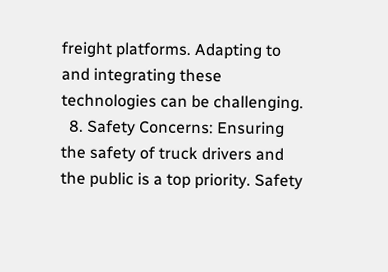freight platforms. Adapting to and integrating these technologies can be challenging.
  8. Safety Concerns: Ensuring the safety of truck drivers and the public is a top priority. Safety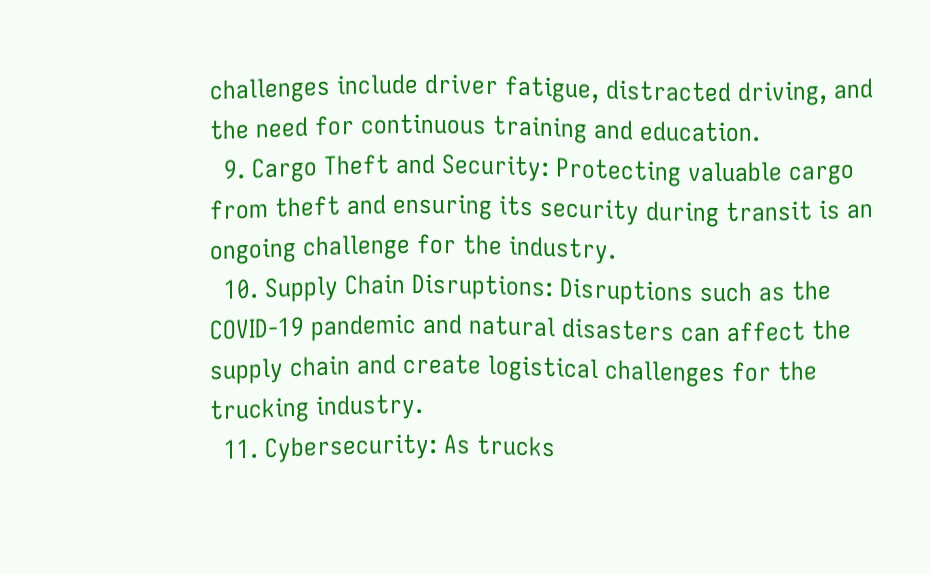challenges include driver fatigue, distracted driving, and the need for continuous training and education.
  9. Cargo Theft and Security: Protecting valuable cargo from theft and ensuring its security during transit is an ongoing challenge for the industry.
  10. Supply Chain Disruptions: Disruptions such as the COVID-19 pandemic and natural disasters can affect the supply chain and create logistical challenges for the trucking industry.
  11. Cybersecurity: As trucks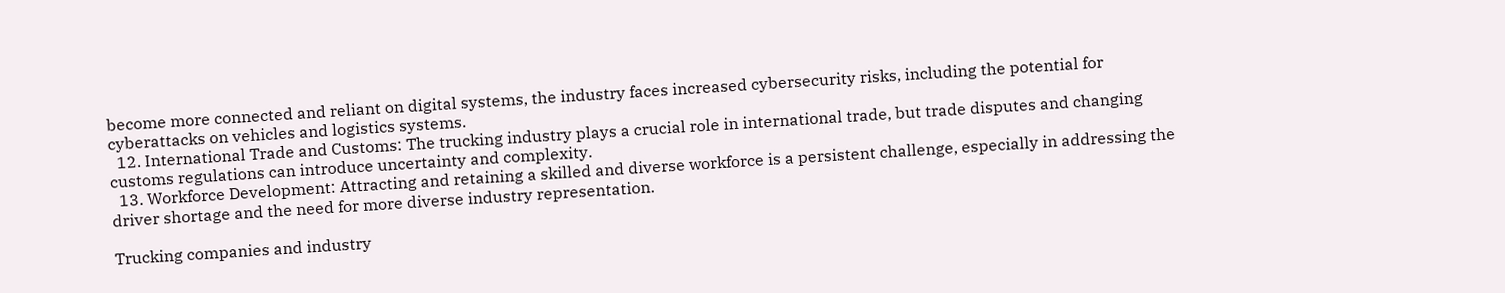become more connected and reliant on digital systems, the industry faces increased cybersecurity risks, including the potential for cyberattacks on vehicles and logistics systems.
  12. International Trade and Customs: The trucking industry plays a crucial role in international trade, but trade disputes and changing customs regulations can introduce uncertainty and complexity.
  13. Workforce Development: Attracting and retaining a skilled and diverse workforce is a persistent challenge, especially in addressing the driver shortage and the need for more diverse industry representation.

Trucking companies and industry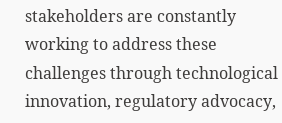stakeholders are constantly working to address these challenges through technological innovation, regulatory advocacy,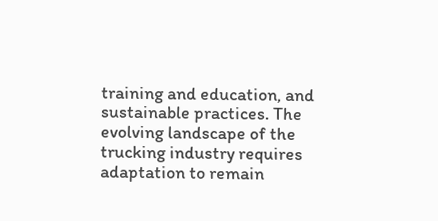training and education, and sustainable practices. The evolving landscape of the trucking industry requires adaptation to remain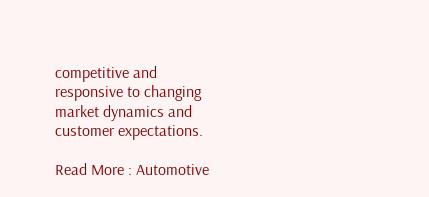competitive and responsive to changing market dynamics and customer expectations.

Read More : Automotive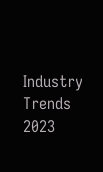Industry Trends 2023